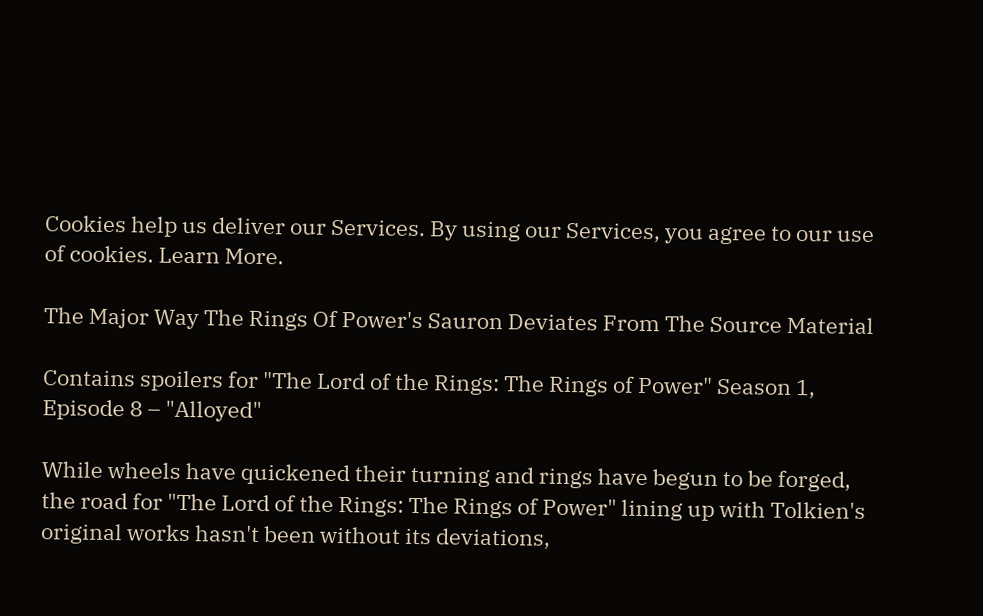Cookies help us deliver our Services. By using our Services, you agree to our use of cookies. Learn More.

The Major Way The Rings Of Power's Sauron Deviates From The Source Material

Contains spoilers for "The Lord of the Rings: The Rings of Power" Season 1, Episode 8 – "Alloyed"

While wheels have quickened their turning and rings have begun to be forged, the road for "The Lord of the Rings: The Rings of Power" lining up with Tolkien's original works hasn't been without its deviations,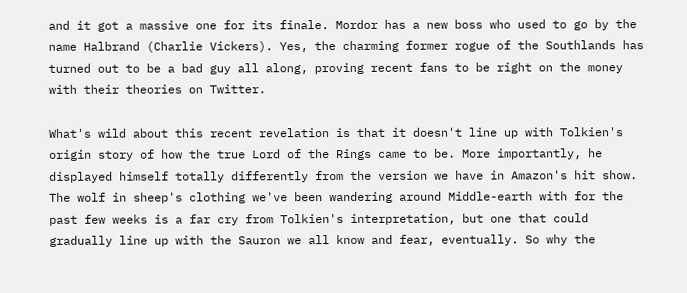and it got a massive one for its finale. Mordor has a new boss who used to go by the name Halbrand (Charlie Vickers). Yes, the charming former rogue of the Southlands has turned out to be a bad guy all along, proving recent fans to be right on the money with their theories on Twitter.

What's wild about this recent revelation is that it doesn't line up with Tolkien's origin story of how the true Lord of the Rings came to be. More importantly, he displayed himself totally differently from the version we have in Amazon's hit show. The wolf in sheep's clothing we've been wandering around Middle-earth with for the past few weeks is a far cry from Tolkien's interpretation, but one that could gradually line up with the Sauron we all know and fear, eventually. So why the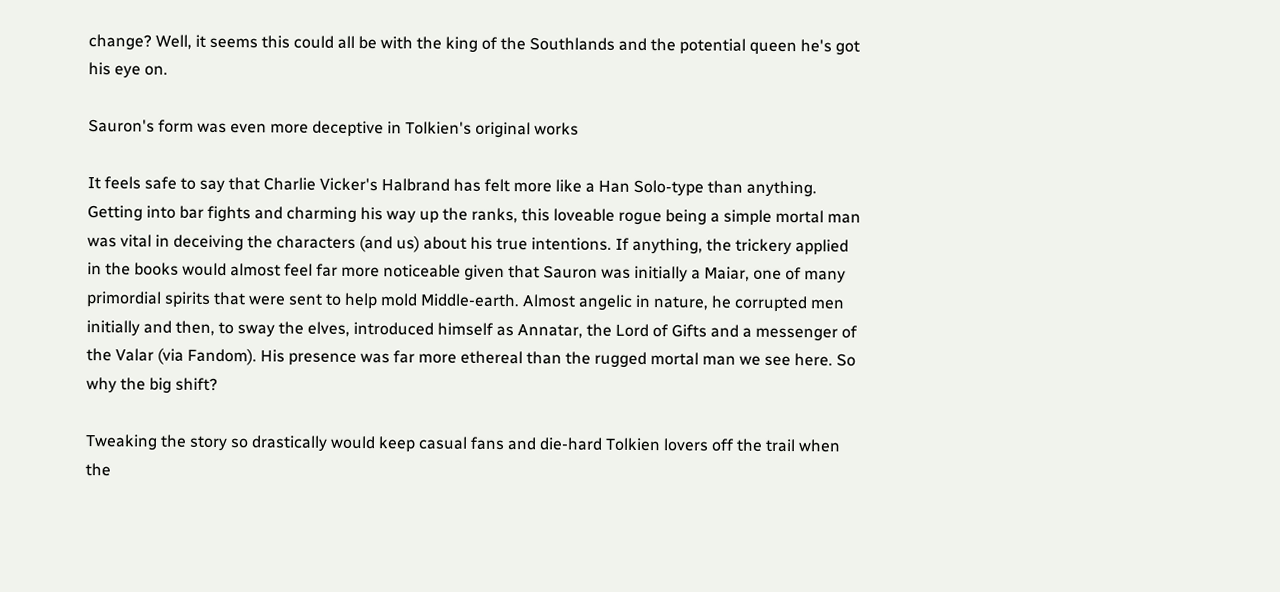change? Well, it seems this could all be with the king of the Southlands and the potential queen he's got his eye on.

Sauron's form was even more deceptive in Tolkien's original works

It feels safe to say that Charlie Vicker's Halbrand has felt more like a Han Solo-type than anything. Getting into bar fights and charming his way up the ranks, this loveable rogue being a simple mortal man was vital in deceiving the characters (and us) about his true intentions. If anything, the trickery applied in the books would almost feel far more noticeable given that Sauron was initially a Maiar, one of many primordial spirits that were sent to help mold Middle-earth. Almost angelic in nature, he corrupted men initially and then, to sway the elves, introduced himself as Annatar, the Lord of Gifts and a messenger of the Valar (via Fandom). His presence was far more ethereal than the rugged mortal man we see here. So why the big shift?

Tweaking the story so drastically would keep casual fans and die-hard Tolkien lovers off the trail when the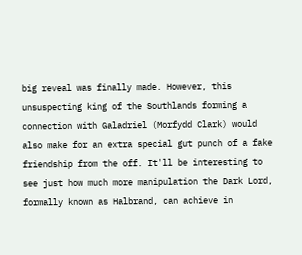big reveal was finally made. However, this unsuspecting king of the Southlands forming a connection with Galadriel (Morfydd Clark) would also make for an extra special gut punch of a fake friendship from the off. It'll be interesting to see just how much more manipulation the Dark Lord, formally known as Halbrand, can achieve in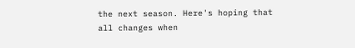the next season. Here's hoping that all changes when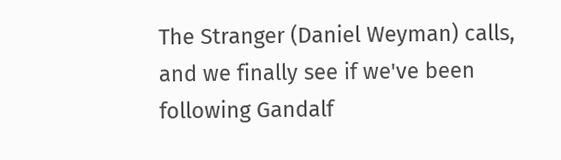The Stranger (Daniel Weyman) calls, and we finally see if we've been following Gandalf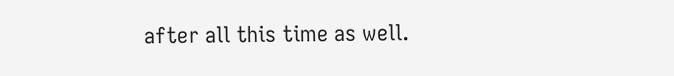after all this time as well.